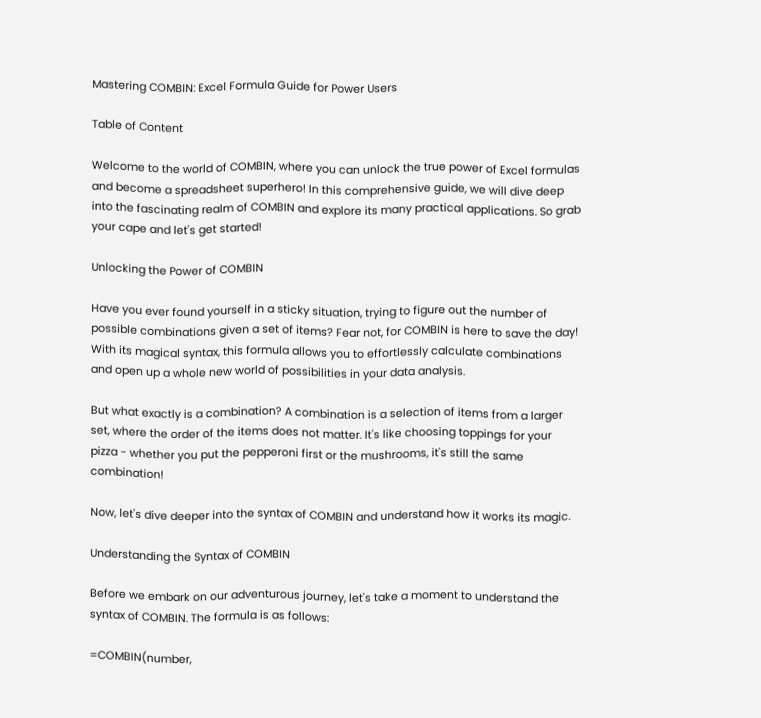Mastering COMBIN: Excel Formula Guide for Power Users

Table of Content

Welcome to the world of COMBIN, where you can unlock the true power of Excel formulas and become a spreadsheet superhero! In this comprehensive guide, we will dive deep into the fascinating realm of COMBIN and explore its many practical applications. So grab your cape and let's get started!

Unlocking the Power of COMBIN

Have you ever found yourself in a sticky situation, trying to figure out the number of possible combinations given a set of items? Fear not, for COMBIN is here to save the day! With its magical syntax, this formula allows you to effortlessly calculate combinations and open up a whole new world of possibilities in your data analysis.

But what exactly is a combination? A combination is a selection of items from a larger set, where the order of the items does not matter. It's like choosing toppings for your pizza - whether you put the pepperoni first or the mushrooms, it's still the same combination!

Now, let's dive deeper into the syntax of COMBIN and understand how it works its magic.

Understanding the Syntax of COMBIN

Before we embark on our adventurous journey, let's take a moment to understand the syntax of COMBIN. The formula is as follows:

=COMBIN(number,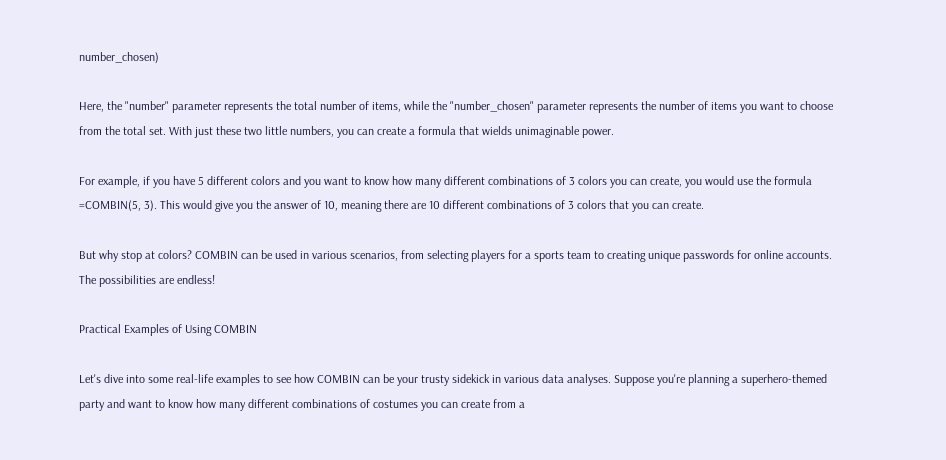number_chosen)

Here, the "number" parameter represents the total number of items, while the "number_chosen" parameter represents the number of items you want to choose from the total set. With just these two little numbers, you can create a formula that wields unimaginable power.

For example, if you have 5 different colors and you want to know how many different combinations of 3 colors you can create, you would use the formula =COMBIN(5, 3). This would give you the answer of 10, meaning there are 10 different combinations of 3 colors that you can create.

But why stop at colors? COMBIN can be used in various scenarios, from selecting players for a sports team to creating unique passwords for online accounts. The possibilities are endless!

Practical Examples of Using COMBIN

Let's dive into some real-life examples to see how COMBIN can be your trusty sidekick in various data analyses. Suppose you're planning a superhero-themed party and want to know how many different combinations of costumes you can create from a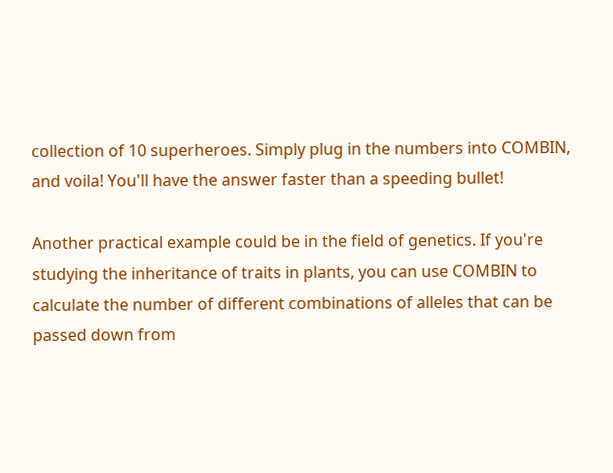collection of 10 superheroes. Simply plug in the numbers into COMBIN, and voila! You'll have the answer faster than a speeding bullet!

Another practical example could be in the field of genetics. If you're studying the inheritance of traits in plants, you can use COMBIN to calculate the number of different combinations of alleles that can be passed down from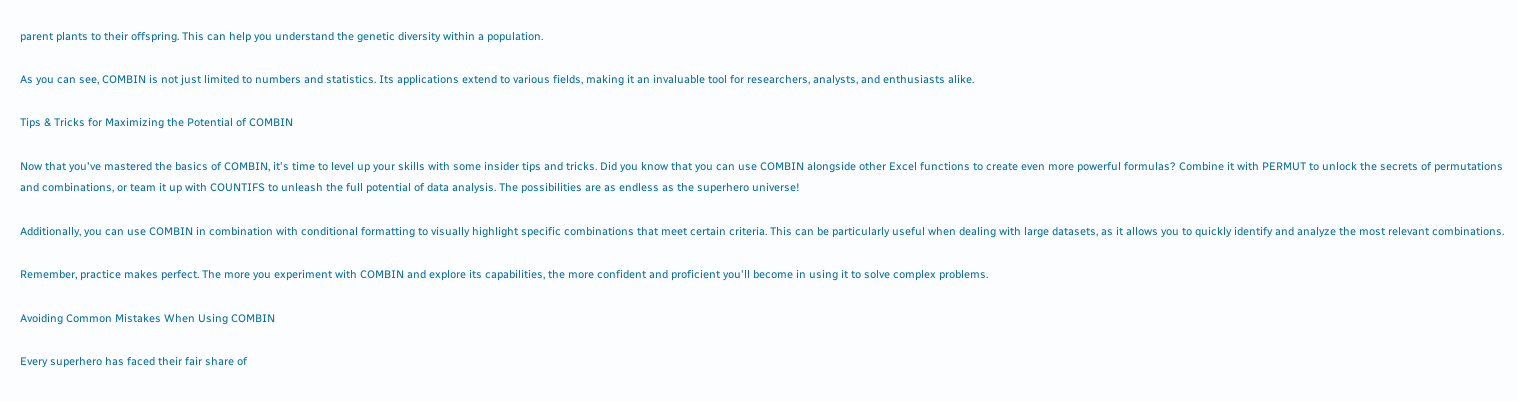parent plants to their offspring. This can help you understand the genetic diversity within a population.

As you can see, COMBIN is not just limited to numbers and statistics. Its applications extend to various fields, making it an invaluable tool for researchers, analysts, and enthusiasts alike.

Tips & Tricks for Maximizing the Potential of COMBIN

Now that you've mastered the basics of COMBIN, it's time to level up your skills with some insider tips and tricks. Did you know that you can use COMBIN alongside other Excel functions to create even more powerful formulas? Combine it with PERMUT to unlock the secrets of permutations and combinations, or team it up with COUNTIFS to unleash the full potential of data analysis. The possibilities are as endless as the superhero universe!

Additionally, you can use COMBIN in combination with conditional formatting to visually highlight specific combinations that meet certain criteria. This can be particularly useful when dealing with large datasets, as it allows you to quickly identify and analyze the most relevant combinations.

Remember, practice makes perfect. The more you experiment with COMBIN and explore its capabilities, the more confident and proficient you'll become in using it to solve complex problems.

Avoiding Common Mistakes When Using COMBIN

Every superhero has faced their fair share of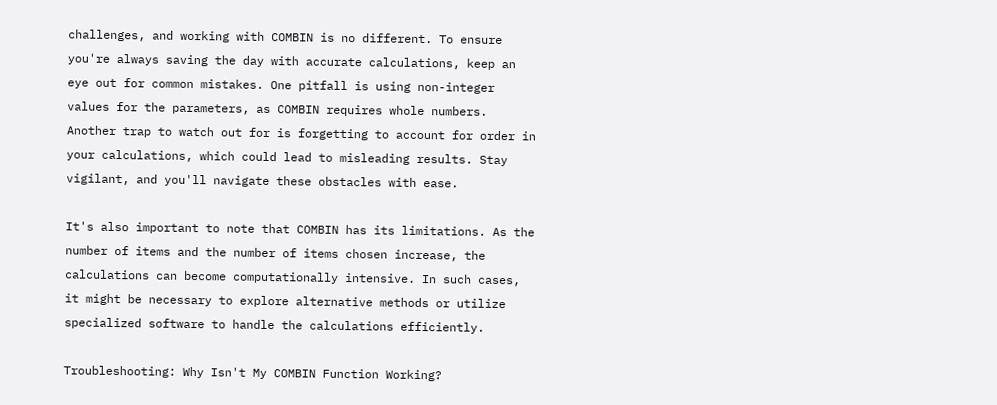challenges, and working with COMBIN is no different. To ensure you're always saving the day with accurate calculations, keep an eye out for common mistakes. One pitfall is using non-integer values for the parameters, as COMBIN requires whole numbers. Another trap to watch out for is forgetting to account for order in your calculations, which could lead to misleading results. Stay vigilant, and you'll navigate these obstacles with ease.

It's also important to note that COMBIN has its limitations. As the number of items and the number of items chosen increase, the calculations can become computationally intensive. In such cases, it might be necessary to explore alternative methods or utilize specialized software to handle the calculations efficiently.

Troubleshooting: Why Isn't My COMBIN Function Working?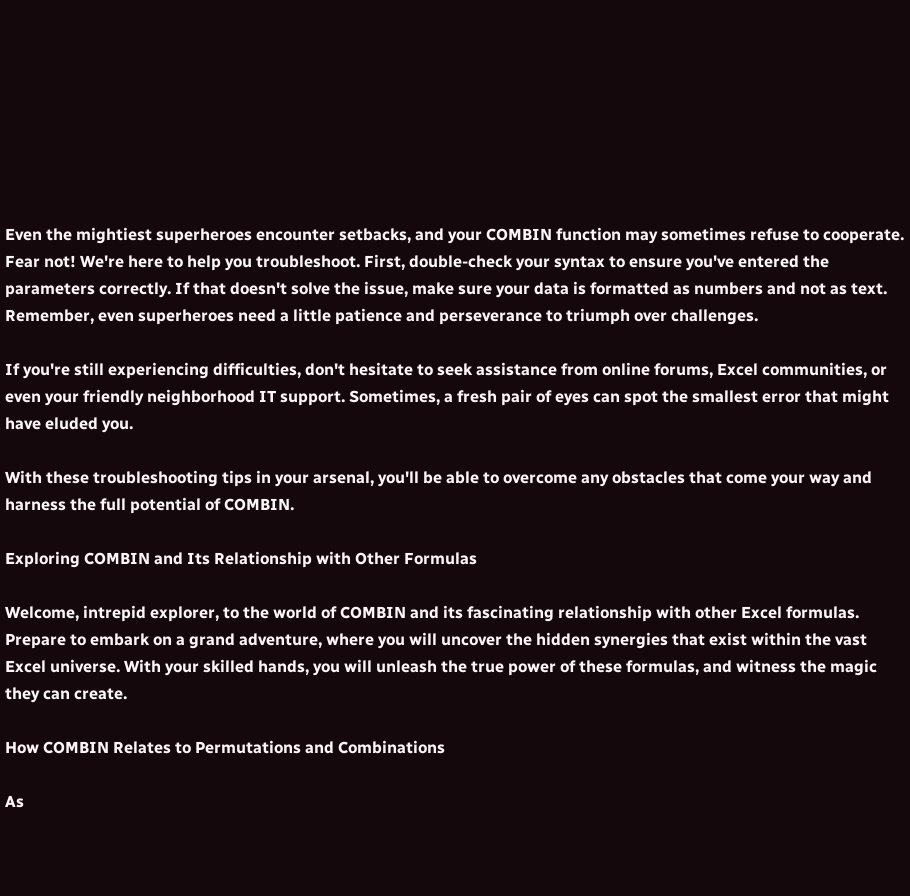Even the mightiest superheroes encounter setbacks, and your COMBIN function may sometimes refuse to cooperate. Fear not! We're here to help you troubleshoot. First, double-check your syntax to ensure you've entered the parameters correctly. If that doesn't solve the issue, make sure your data is formatted as numbers and not as text. Remember, even superheroes need a little patience and perseverance to triumph over challenges.

If you're still experiencing difficulties, don't hesitate to seek assistance from online forums, Excel communities, or even your friendly neighborhood IT support. Sometimes, a fresh pair of eyes can spot the smallest error that might have eluded you.

With these troubleshooting tips in your arsenal, you'll be able to overcome any obstacles that come your way and harness the full potential of COMBIN.

Exploring COMBIN and Its Relationship with Other Formulas

Welcome, intrepid explorer, to the world of COMBIN and its fascinating relationship with other Excel formulas. Prepare to embark on a grand adventure, where you will uncover the hidden synergies that exist within the vast Excel universe. With your skilled hands, you will unleash the true power of these formulas, and witness the magic they can create.

How COMBIN Relates to Permutations and Combinations

As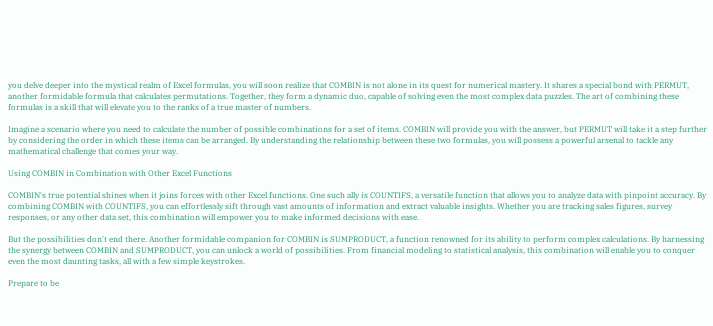you delve deeper into the mystical realm of Excel formulas, you will soon realize that COMBIN is not alone in its quest for numerical mastery. It shares a special bond with PERMUT, another formidable formula that calculates permutations. Together, they form a dynamic duo, capable of solving even the most complex data puzzles. The art of combining these formulas is a skill that will elevate you to the ranks of a true master of numbers.

Imagine a scenario where you need to calculate the number of possible combinations for a set of items. COMBIN will provide you with the answer, but PERMUT will take it a step further by considering the order in which these items can be arranged. By understanding the relationship between these two formulas, you will possess a powerful arsenal to tackle any mathematical challenge that comes your way.

Using COMBIN in Combination with Other Excel Functions

COMBIN's true potential shines when it joins forces with other Excel functions. One such ally is COUNTIFS, a versatile function that allows you to analyze data with pinpoint accuracy. By combining COMBIN with COUNTIFS, you can effortlessly sift through vast amounts of information and extract valuable insights. Whether you are tracking sales figures, survey responses, or any other data set, this combination will empower you to make informed decisions with ease.

But the possibilities don't end there. Another formidable companion for COMBIN is SUMPRODUCT, a function renowned for its ability to perform complex calculations. By harnessing the synergy between COMBIN and SUMPRODUCT, you can unlock a world of possibilities. From financial modeling to statistical analysis, this combination will enable you to conquer even the most daunting tasks, all with a few simple keystrokes.

Prepare to be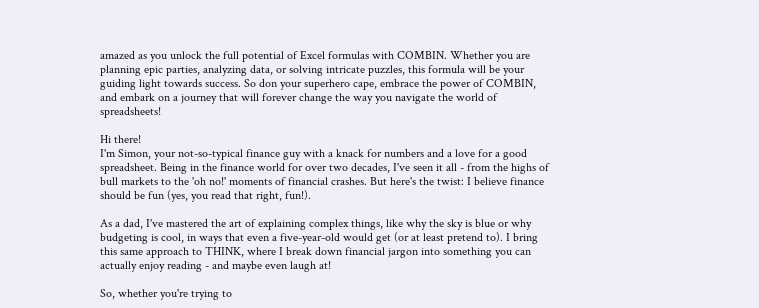amazed as you unlock the full potential of Excel formulas with COMBIN. Whether you are planning epic parties, analyzing data, or solving intricate puzzles, this formula will be your guiding light towards success. So don your superhero cape, embrace the power of COMBIN, and embark on a journey that will forever change the way you navigate the world of spreadsheets!

Hi there!
I'm Simon, your not-so-typical finance guy with a knack for numbers and a love for a good spreadsheet. Being in the finance world for over two decades, I've seen it all - from the highs of bull markets to the 'oh no!' moments of financial crashes. But here's the twist: I believe finance should be fun (yes, you read that right, fun!).

As a dad, I've mastered the art of explaining complex things, like why the sky is blue or why budgeting is cool, in ways that even a five-year-old would get (or at least pretend to). I bring this same approach to THINK, where I break down financial jargon into something you can actually enjoy reading - and maybe even laugh at!

So, whether you're trying to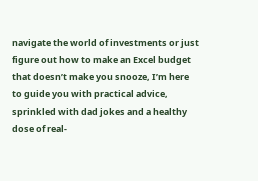navigate the world of investments or just figure out how to make an Excel budget that doesn’t make you snooze, I’m here to guide you with practical advice, sprinkled with dad jokes and a healthy dose of real-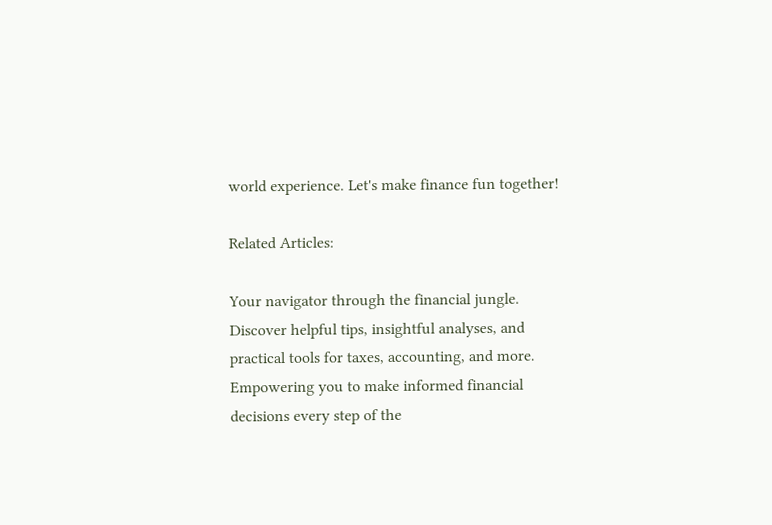world experience. Let's make finance fun together!

Related Articles:

Your navigator through the financial jungle. Discover helpful tips, insightful analyses, and practical tools for taxes, accounting, and more. Empowering you to make informed financial decisions every step of the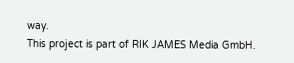way.
This project is part of RIK JAMES Media GmbH.